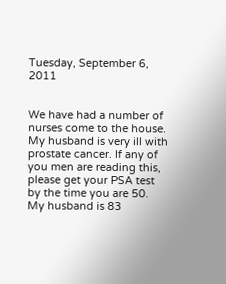Tuesday, September 6, 2011


We have had a number of nurses come to the house. My husband is very ill with prostate cancer. If any of you men are reading this, please get your PSA test by the time you are 50. My husband is 83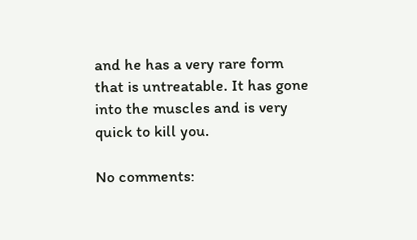and he has a very rare form that is untreatable. It has gone into the muscles and is very quick to kill you.

No comments: